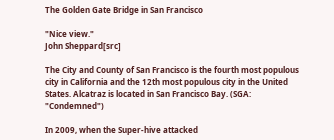The Golden Gate Bridge in San Francisco

"Nice view."
John Sheppard[src]

The City and County of San Francisco is the fourth most populous city in California and the 12th most populous city in the United States. Alcatraz is located in San Francisco Bay. (SGA: "Condemned")

In 2009, when the Super-hive attacked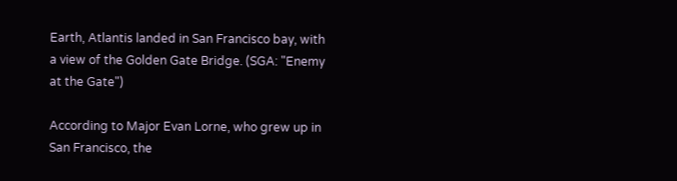Earth, Atlantis landed in San Francisco bay, with a view of the Golden Gate Bridge. (SGA: "Enemy at the Gate")

According to Major Evan Lorne, who grew up in San Francisco, the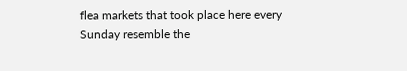flea markets that took place here every Sunday resemble the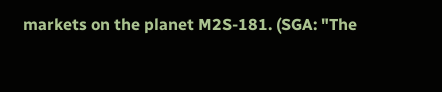markets on the planet M2S-181. (SGA: "The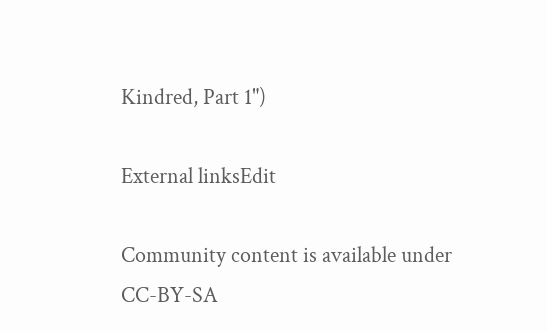Kindred, Part 1")

External linksEdit

Community content is available under CC-BY-SA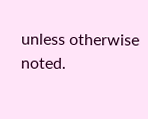unless otherwise noted.